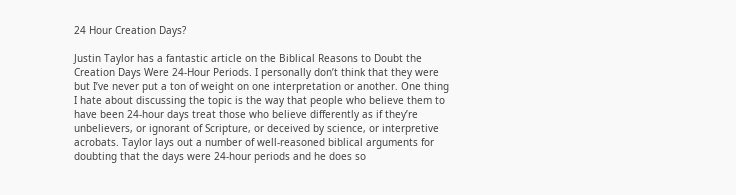24 Hour Creation Days?

Justin Taylor has a fantastic article on the Biblical Reasons to Doubt the Creation Days Were 24-Hour Periods. I personally don’t think that they were but I’ve never put a ton of weight on one interpretation or another. One thing I hate about discussing the topic is the way that people who believe them to have been 24-hour days treat those who believe differently as if they’re unbelievers, or ignorant of Scripture, or deceived by science, or interpretive acrobats. Taylor lays out a number of well-reasoned biblical arguments for doubting that the days were 24-hour periods and he does so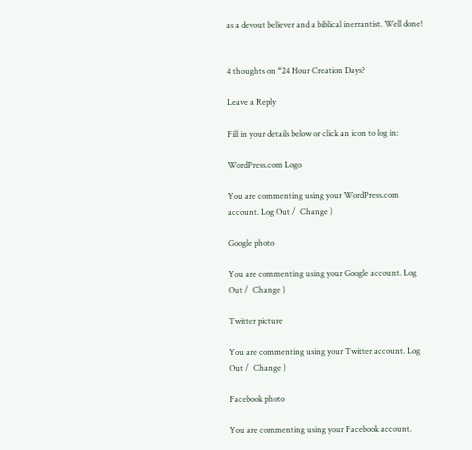as a devout believer and a biblical inerrantist. Well done!


4 thoughts on “24 Hour Creation Days?

Leave a Reply

Fill in your details below or click an icon to log in:

WordPress.com Logo

You are commenting using your WordPress.com account. Log Out /  Change )

Google photo

You are commenting using your Google account. Log Out /  Change )

Twitter picture

You are commenting using your Twitter account. Log Out /  Change )

Facebook photo

You are commenting using your Facebook account.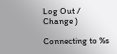Log Out /  Change )

Connecting to %s